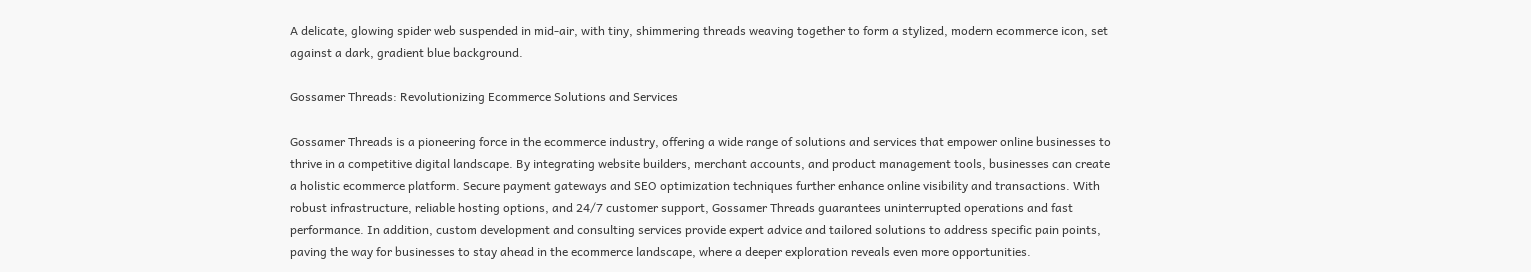A delicate, glowing spider web suspended in mid-air, with tiny, shimmering threads weaving together to form a stylized, modern ecommerce icon, set against a dark, gradient blue background.

Gossamer Threads: Revolutionizing Ecommerce Solutions and Services

Gossamer Threads is a pioneering force in the ecommerce industry, offering a wide range of solutions and services that empower online businesses to thrive in a competitive digital landscape. By integrating website builders, merchant accounts, and product management tools, businesses can create a holistic ecommerce platform. Secure payment gateways and SEO optimization techniques further enhance online visibility and transactions. With robust infrastructure, reliable hosting options, and 24/7 customer support, Gossamer Threads guarantees uninterrupted operations and fast performance. In addition, custom development and consulting services provide expert advice and tailored solutions to address specific pain points, paving the way for businesses to stay ahead in the ecommerce landscape, where a deeper exploration reveals even more opportunities.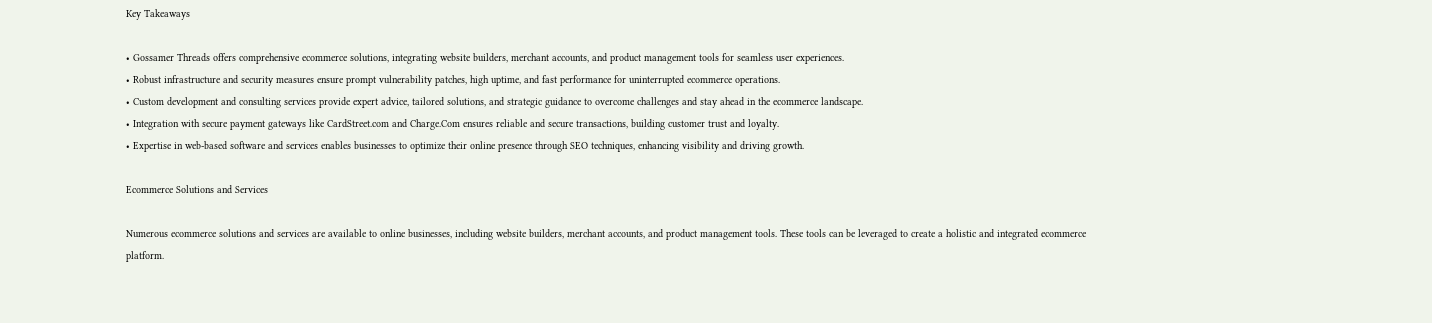Key Takeaways

• Gossamer Threads offers comprehensive ecommerce solutions, integrating website builders, merchant accounts, and product management tools for seamless user experiences.
• Robust infrastructure and security measures ensure prompt vulnerability patches, high uptime, and fast performance for uninterrupted ecommerce operations.
• Custom development and consulting services provide expert advice, tailored solutions, and strategic guidance to overcome challenges and stay ahead in the ecommerce landscape.
• Integration with secure payment gateways like CardStreet.com and Charge.Com ensures reliable and secure transactions, building customer trust and loyalty.
• Expertise in web-based software and services enables businesses to optimize their online presence through SEO techniques, enhancing visibility and driving growth.

Ecommerce Solutions and Services

Numerous ecommerce solutions and services are available to online businesses, including website builders, merchant accounts, and product management tools. These tools can be leveraged to create a holistic and integrated ecommerce platform.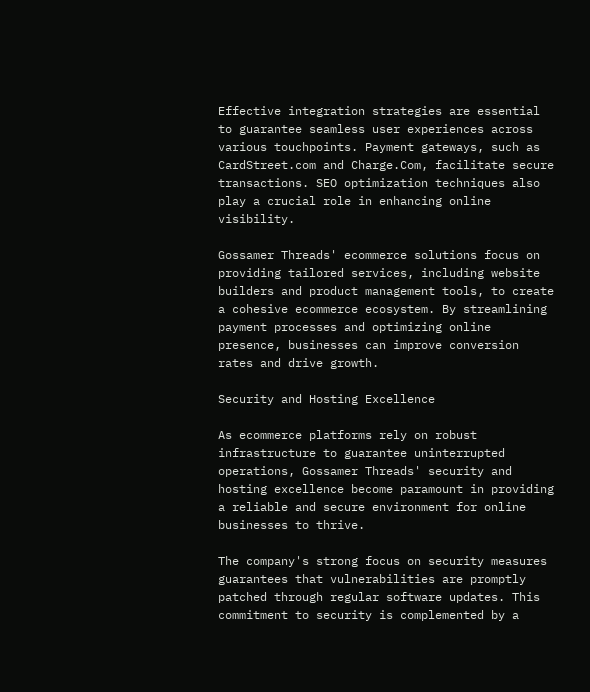Effective integration strategies are essential to guarantee seamless user experiences across various touchpoints. Payment gateways, such as CardStreet.com and Charge.Com, facilitate secure transactions. SEO optimization techniques also play a crucial role in enhancing online visibility.

Gossamer Threads' ecommerce solutions focus on providing tailored services, including website builders and product management tools, to create a cohesive ecommerce ecosystem. By streamlining payment processes and optimizing online presence, businesses can improve conversion rates and drive growth.

Security and Hosting Excellence

As ecommerce platforms rely on robust infrastructure to guarantee uninterrupted operations, Gossamer Threads' security and hosting excellence become paramount in providing a reliable and secure environment for online businesses to thrive.

The company's strong focus on security measures guarantees that vulnerabilities are promptly patched through regular software updates. This commitment to security is complemented by a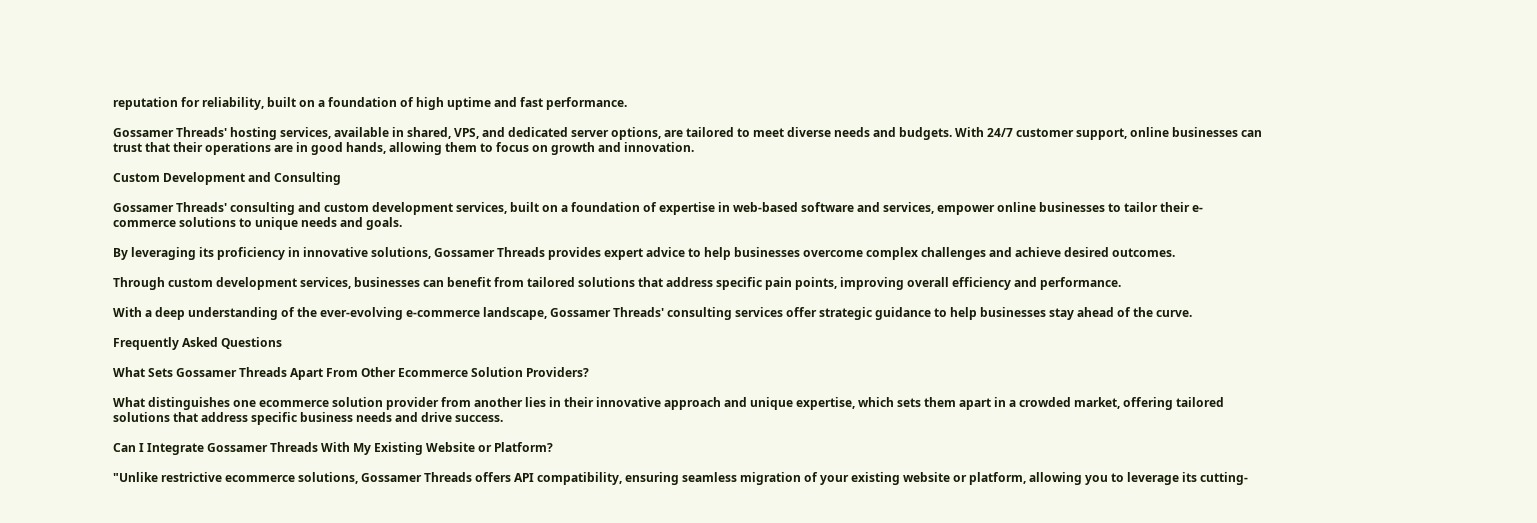reputation for reliability, built on a foundation of high uptime and fast performance.

Gossamer Threads' hosting services, available in shared, VPS, and dedicated server options, are tailored to meet diverse needs and budgets. With 24/7 customer support, online businesses can trust that their operations are in good hands, allowing them to focus on growth and innovation.

Custom Development and Consulting

Gossamer Threads' consulting and custom development services, built on a foundation of expertise in web-based software and services, empower online businesses to tailor their e-commerce solutions to unique needs and goals.

By leveraging its proficiency in innovative solutions, Gossamer Threads provides expert advice to help businesses overcome complex challenges and achieve desired outcomes.

Through custom development services, businesses can benefit from tailored solutions that address specific pain points, improving overall efficiency and performance.

With a deep understanding of the ever-evolving e-commerce landscape, Gossamer Threads' consulting services offer strategic guidance to help businesses stay ahead of the curve.

Frequently Asked Questions

What Sets Gossamer Threads Apart From Other Ecommerce Solution Providers?

What distinguishes one ecommerce solution provider from another lies in their innovative approach and unique expertise, which sets them apart in a crowded market, offering tailored solutions that address specific business needs and drive success.

Can I Integrate Gossamer Threads With My Existing Website or Platform?

"Unlike restrictive ecommerce solutions, Gossamer Threads offers API compatibility, ensuring seamless migration of your existing website or platform, allowing you to leverage its cutting-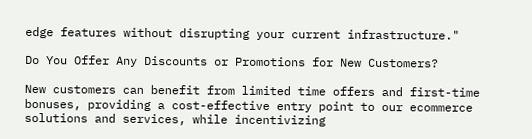edge features without disrupting your current infrastructure."

Do You Offer Any Discounts or Promotions for New Customers?

New customers can benefit from limited time offers and first-time bonuses, providing a cost-effective entry point to our ecommerce solutions and services, while incentivizing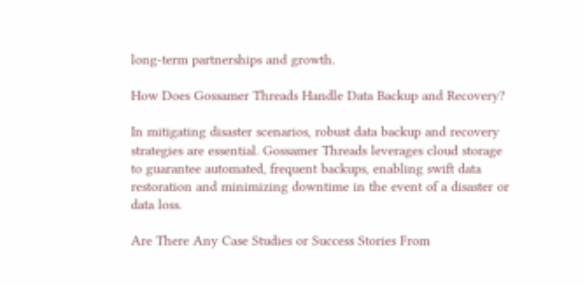long-term partnerships and growth.

How Does Gossamer Threads Handle Data Backup and Recovery?

In mitigating disaster scenarios, robust data backup and recovery strategies are essential. Gossamer Threads leverages cloud storage to guarantee automated, frequent backups, enabling swift data restoration and minimizing downtime in the event of a disaster or data loss.

Are There Any Case Studies or Success Stories From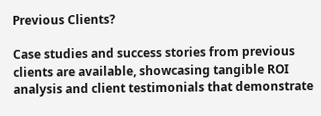Previous Clients?

Case studies and success stories from previous clients are available, showcasing tangible ROI analysis and client testimonials that demonstrate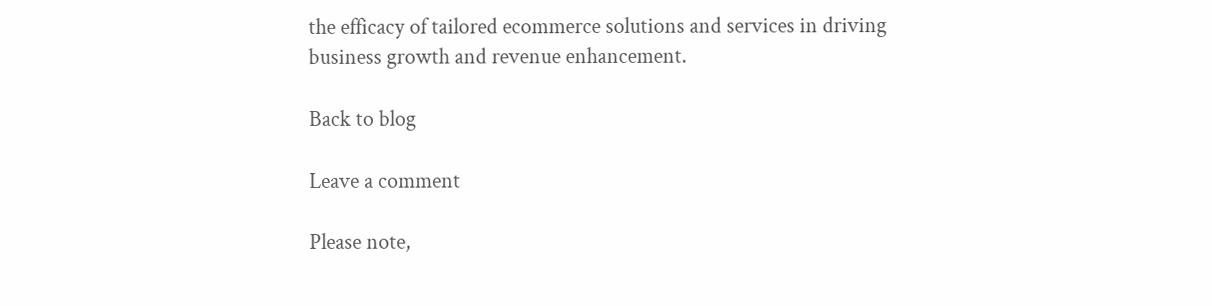the efficacy of tailored ecommerce solutions and services in driving business growth and revenue enhancement.

Back to blog

Leave a comment

Please note,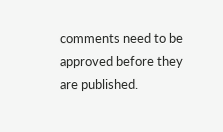comments need to be approved before they are published.